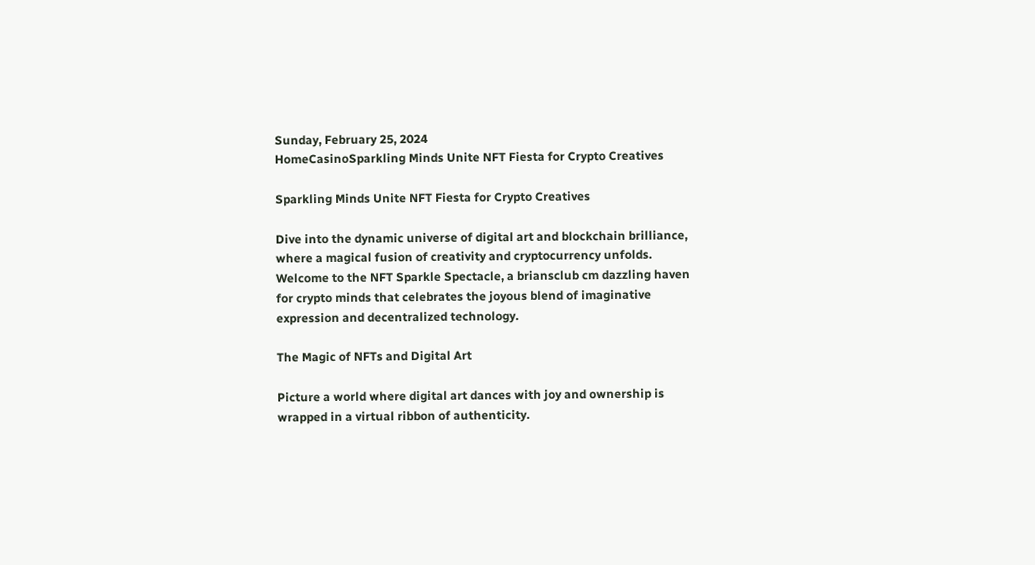Sunday, February 25, 2024
HomeCasinoSparkling Minds Unite NFT Fiesta for Crypto Creatives

Sparkling Minds Unite NFT Fiesta for Crypto Creatives

Dive into the dynamic universe of digital art and blockchain brilliance, where a magical fusion of creativity and cryptocurrency unfolds. Welcome to the NFT Sparkle Spectacle, a briansclub cm dazzling haven for crypto minds that celebrates the joyous blend of imaginative expression and decentralized technology.

The Magic of NFTs and Digital Art

Picture a world where digital art dances with joy and ownership is wrapped in a virtual ribbon of authenticity.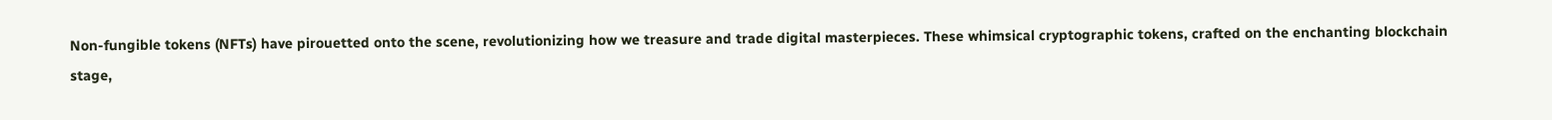Non-fungible tokens (NFTs) have pirouetted onto the scene, revolutionizing how we treasure and trade digital masterpieces. These whimsical cryptographic tokens, crafted on the enchanting blockchain stage,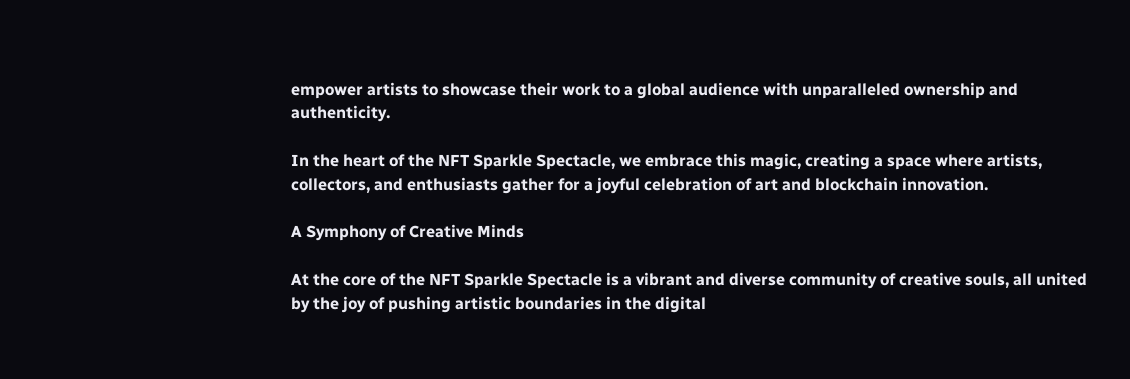empower artists to showcase their work to a global audience with unparalleled ownership and authenticity.

In the heart of the NFT Sparkle Spectacle, we embrace this magic, creating a space where artists, collectors, and enthusiasts gather for a joyful celebration of art and blockchain innovation.

A Symphony of Creative Minds

At the core of the NFT Sparkle Spectacle is a vibrant and diverse community of creative souls, all united by the joy of pushing artistic boundaries in the digital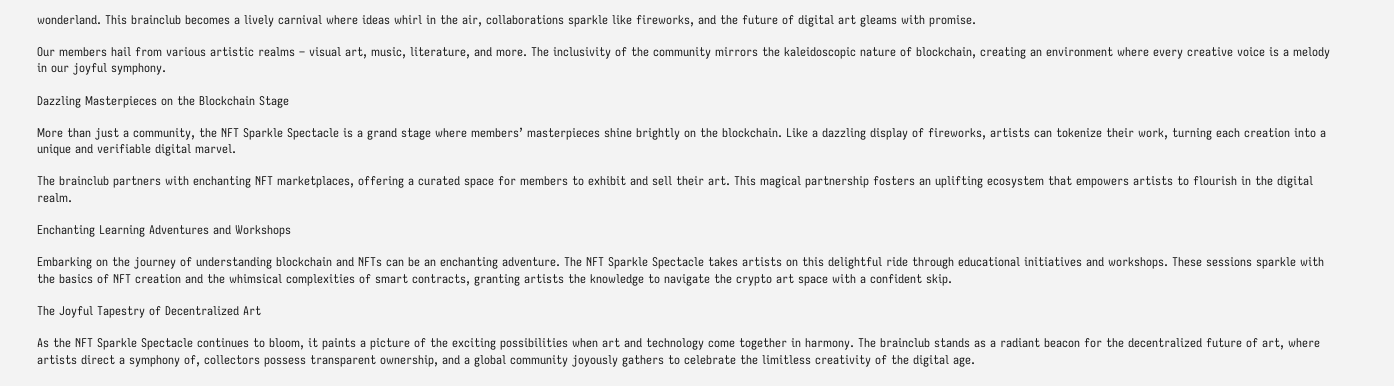wonderland. This brainclub becomes a lively carnival where ideas whirl in the air, collaborations sparkle like fireworks, and the future of digital art gleams with promise.

Our members hail from various artistic realms – visual art, music, literature, and more. The inclusivity of the community mirrors the kaleidoscopic nature of blockchain, creating an environment where every creative voice is a melody in our joyful symphony.

Dazzling Masterpieces on the Blockchain Stage

More than just a community, the NFT Sparkle Spectacle is a grand stage where members’ masterpieces shine brightly on the blockchain. Like a dazzling display of fireworks, artists can tokenize their work, turning each creation into a unique and verifiable digital marvel.

The brainclub partners with enchanting NFT marketplaces, offering a curated space for members to exhibit and sell their art. This magical partnership fosters an uplifting ecosystem that empowers artists to flourish in the digital realm.

Enchanting Learning Adventures and Workshops

Embarking on the journey of understanding blockchain and NFTs can be an enchanting adventure. The NFT Sparkle Spectacle takes artists on this delightful ride through educational initiatives and workshops. These sessions sparkle with the basics of NFT creation and the whimsical complexities of smart contracts, granting artists the knowledge to navigate the crypto art space with a confident skip.

The Joyful Tapestry of Decentralized Art

As the NFT Sparkle Spectacle continues to bloom, it paints a picture of the exciting possibilities when art and technology come together in harmony. The brainclub stands as a radiant beacon for the decentralized future of art, where artists direct a symphony of, collectors possess transparent ownership, and a global community joyously gathers to celebrate the limitless creativity of the digital age.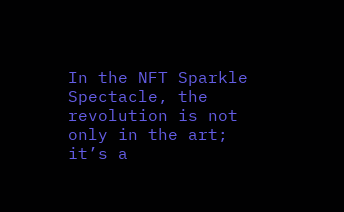In the NFT Sparkle Spectacle, the revolution is not only in the art; it’s a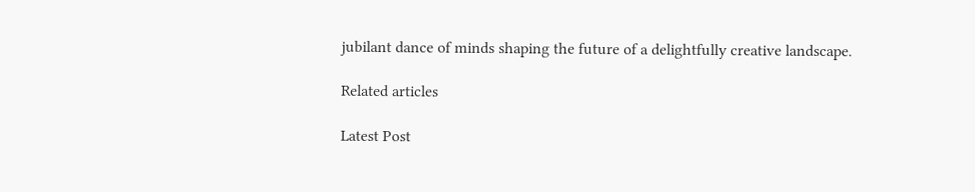jubilant dance of minds shaping the future of a delightfully creative landscape.

Related articles

Latest Post